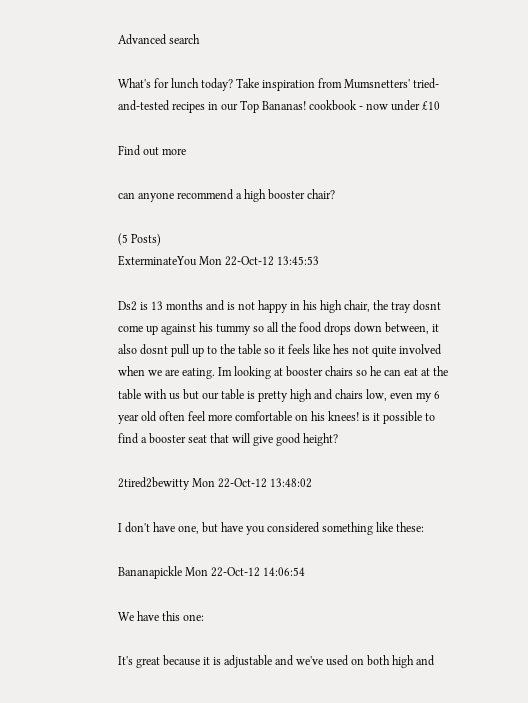Advanced search

What's for lunch today? Take inspiration from Mumsnetters' tried-and-tested recipes in our Top Bananas! cookbook - now under £10

Find out more

can anyone recommend a high booster chair?

(5 Posts)
ExterminateYou Mon 22-Oct-12 13:45:53

Ds2 is 13 months and is not happy in his high chair, the tray dosnt come up against his tummy so all the food drops down between, it also dosnt pull up to the table so it feels like hes not quite involved when we are eating. Im looking at booster chairs so he can eat at the table with us but our table is pretty high and chairs low, even my 6 year old often feel more comfortable on his knees! is it possible to find a booster seat that will give good height?

2tired2bewitty Mon 22-Oct-12 13:48:02

I don't have one, but have you considered something like these:

Bananapickle Mon 22-Oct-12 14:06:54

We have this one:

It's great because it is adjustable and we've used on both high and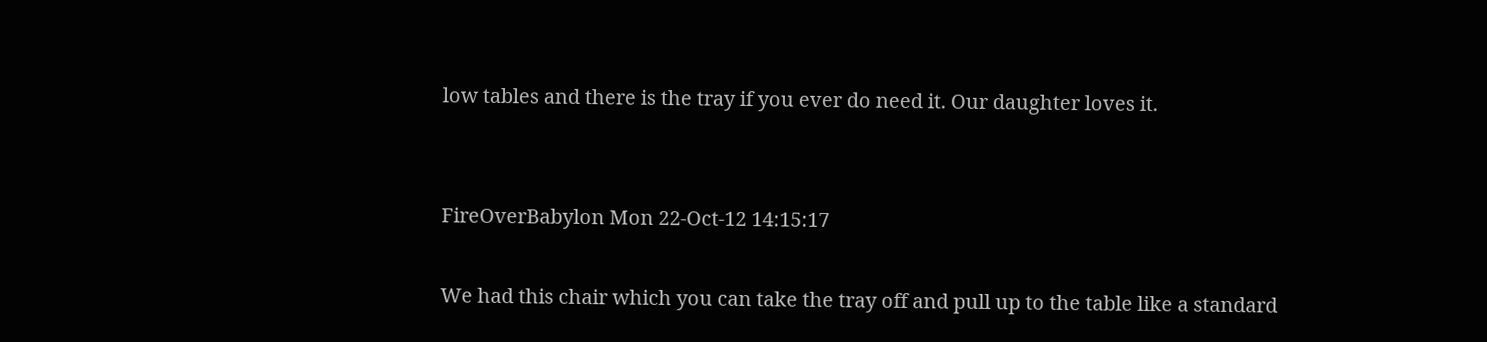low tables and there is the tray if you ever do need it. Our daughter loves it.


FireOverBabylon Mon 22-Oct-12 14:15:17

We had this chair which you can take the tray off and pull up to the table like a standard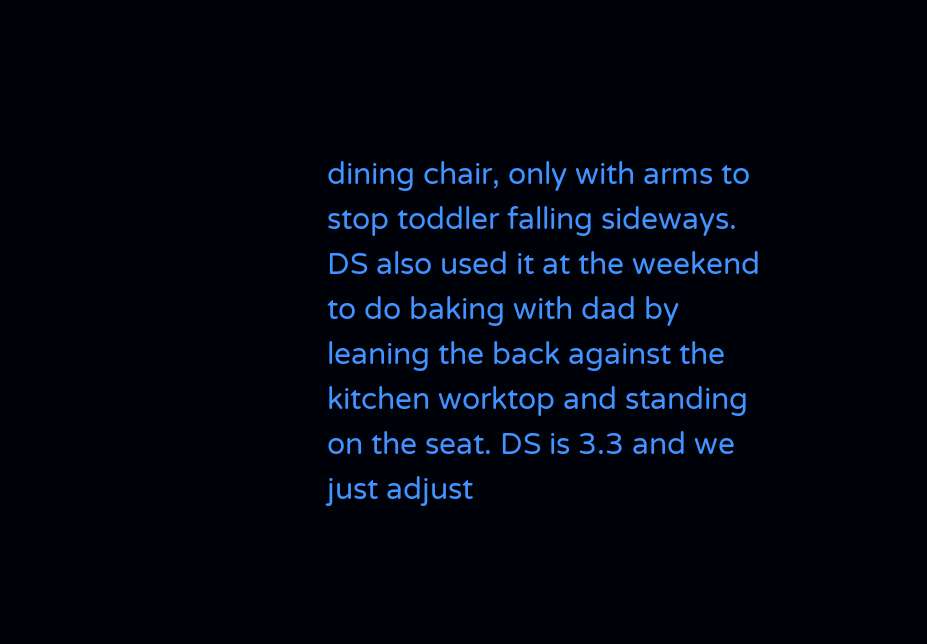dining chair, only with arms to stop toddler falling sideways. DS also used it at the weekend to do baking with dad by leaning the back against the kitchen worktop and standing on the seat. DS is 3.3 and we just adjust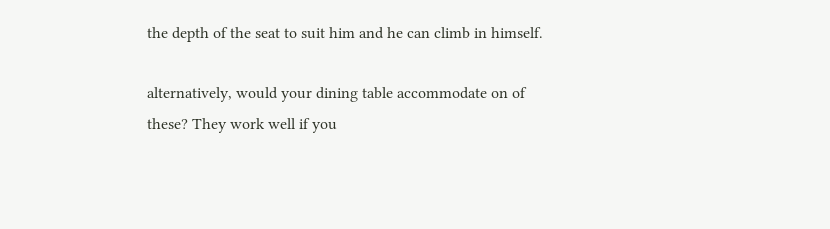the depth of the seat to suit him and he can climb in himself.

alternatively, would your dining table accommodate on of these? They work well if you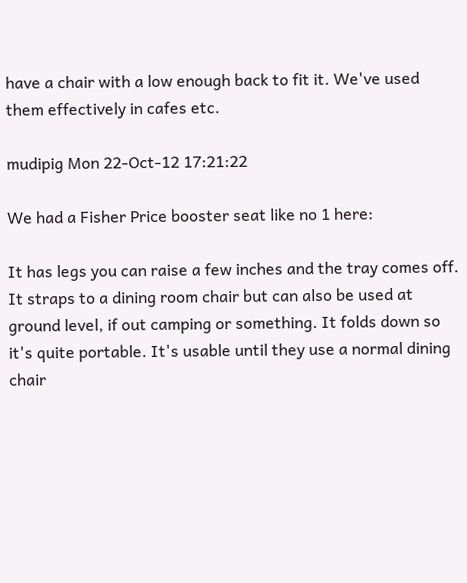have a chair with a low enough back to fit it. We've used them effectively in cafes etc.

mudipig Mon 22-Oct-12 17:21:22

We had a Fisher Price booster seat like no 1 here:

It has legs you can raise a few inches and the tray comes off. It straps to a dining room chair but can also be used at ground level, if out camping or something. It folds down so it's quite portable. It's usable until they use a normal dining chair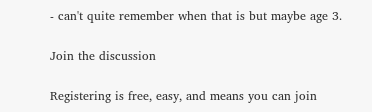- can't quite remember when that is but maybe age 3.

Join the discussion

Registering is free, easy, and means you can join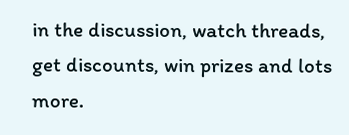in the discussion, watch threads, get discounts, win prizes and lots more.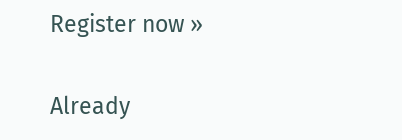Register now »

Already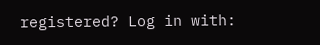registered? Log in with: